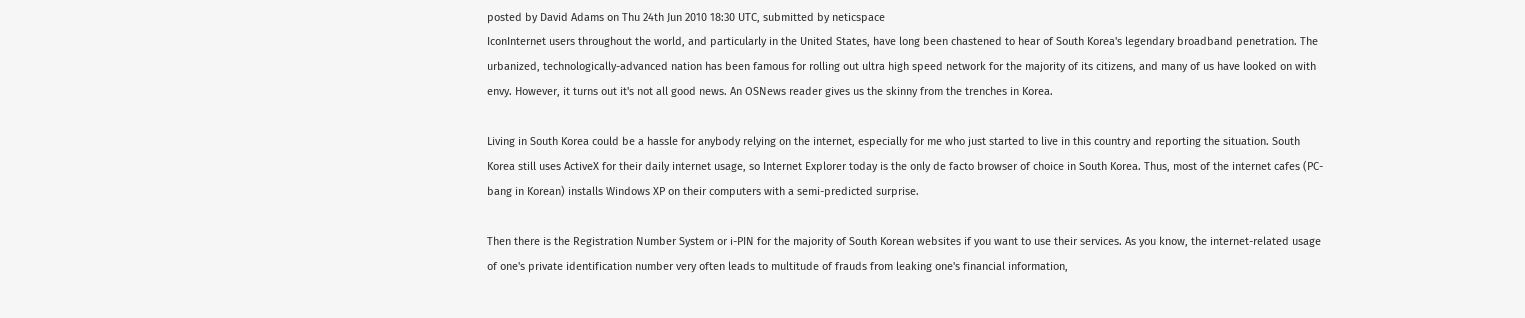posted by David Adams on Thu 24th Jun 2010 18:30 UTC, submitted by neticspace
IconInternet users throughout the world, and particularly in the United States, have long been chastened to hear of South Korea's legendary broadband penetration. The urbanized, technologically-advanced nation has been famous for rolling out ultra high speed network for the majority of its citizens, and many of us have looked on with envy. However, it turns out it's not all good news. An OSNews reader gives us the skinny from the trenches in Korea.

Living in South Korea could be a hassle for anybody relying on the internet, especially for me who just started to live in this country and reporting the situation. South Korea still uses ActiveX for their daily internet usage, so Internet Explorer today is the only de facto browser of choice in South Korea. Thus, most of the internet cafes (PC-bang in Korean) installs Windows XP on their computers with a semi-predicted surprise.

Then there is the Registration Number System or i-PIN for the majority of South Korean websites if you want to use their services. As you know, the internet-related usage of one's private identification number very often leads to multitude of frauds from leaking one's financial information,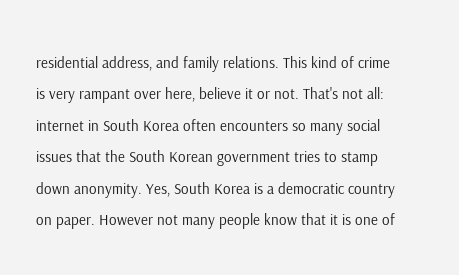residential address, and family relations. This kind of crime is very rampant over here, believe it or not. That's not all: internet in South Korea often encounters so many social issues that the South Korean government tries to stamp down anonymity. Yes, South Korea is a democratic country on paper. However not many people know that it is one of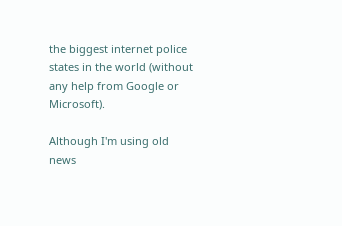the biggest internet police states in the world (without any help from Google or Microsoft).

Although I'm using old news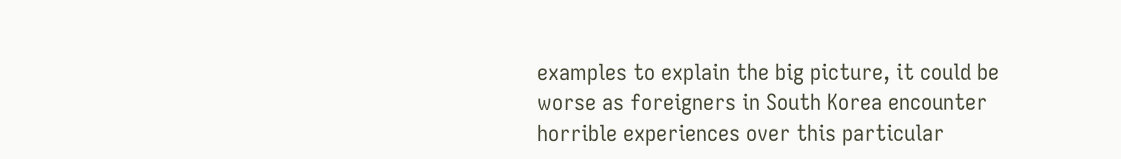examples to explain the big picture, it could be worse as foreigners in South Korea encounter horrible experiences over this particular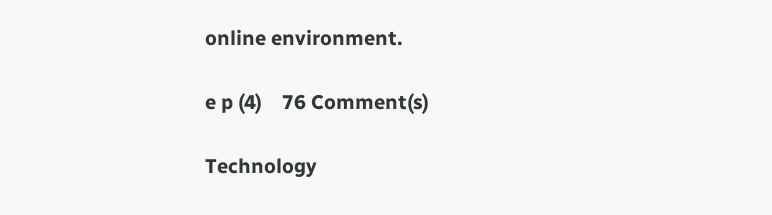online environment.

e p (4)    76 Comment(s)

Technology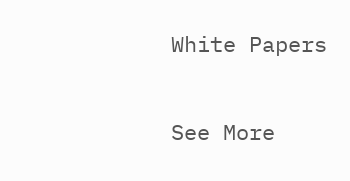White Papers

See More